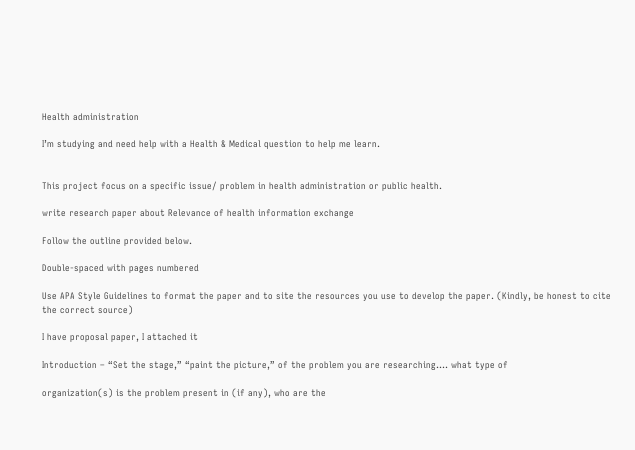Health administration

I’m studying and need help with a Health & Medical question to help me learn.


This project focus on a specific issue/ problem in health administration or public health.

write research paper about Relevance of health information exchange

Follow the outline provided below.

Double-spaced with pages numbered

Use APA Style Guidelines to format the paper and to site the resources you use to develop the paper. (Kindly, be honest to cite the correct source)

I have proposal paper, I attached it

Introduction – “Set the stage,” “paint the picture,” of the problem you are researching…. what type of

organization(s) is the problem present in (if any), who are the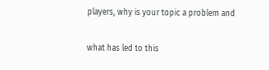players, why is your topic a problem and

what has led to this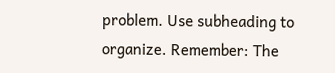problem. Use subheading to organize. Remember: The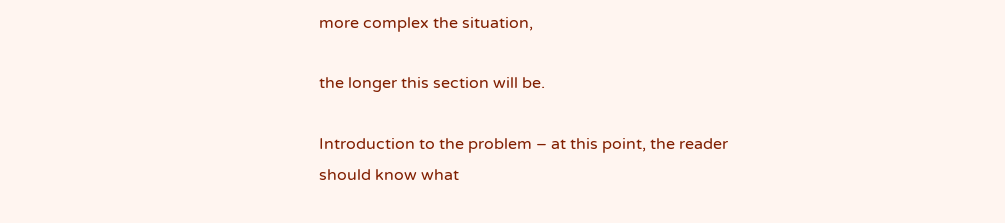more complex the situation,

the longer this section will be.

Introduction to the problem – at this point, the reader should know what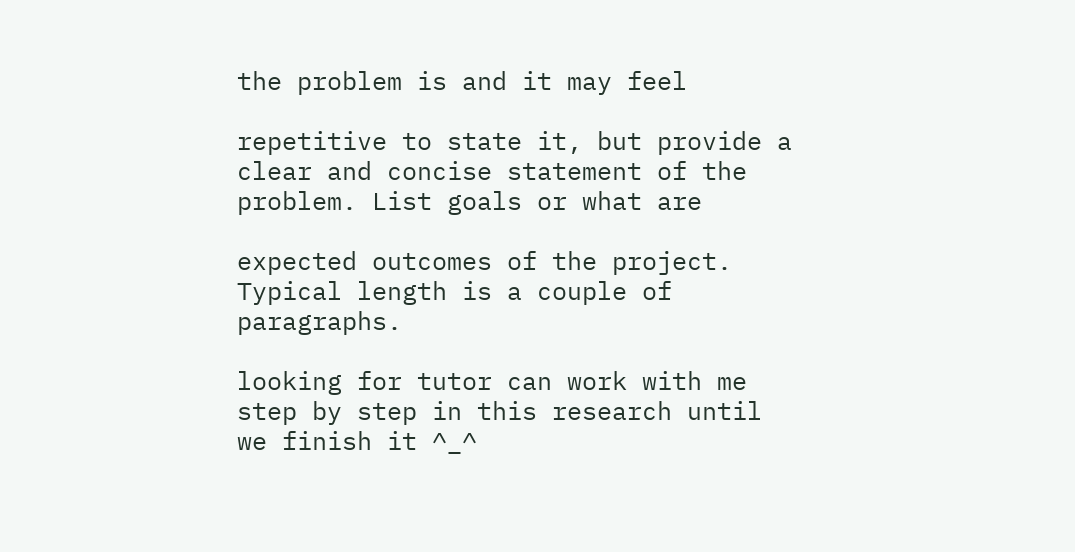the problem is and it may feel

repetitive to state it, but provide a clear and concise statement of the problem. List goals or what are

expected outcomes of the project. Typical length is a couple of paragraphs.

looking for tutor can work with me step by step in this research until we finish it ^_^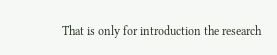That is only for introduction the research